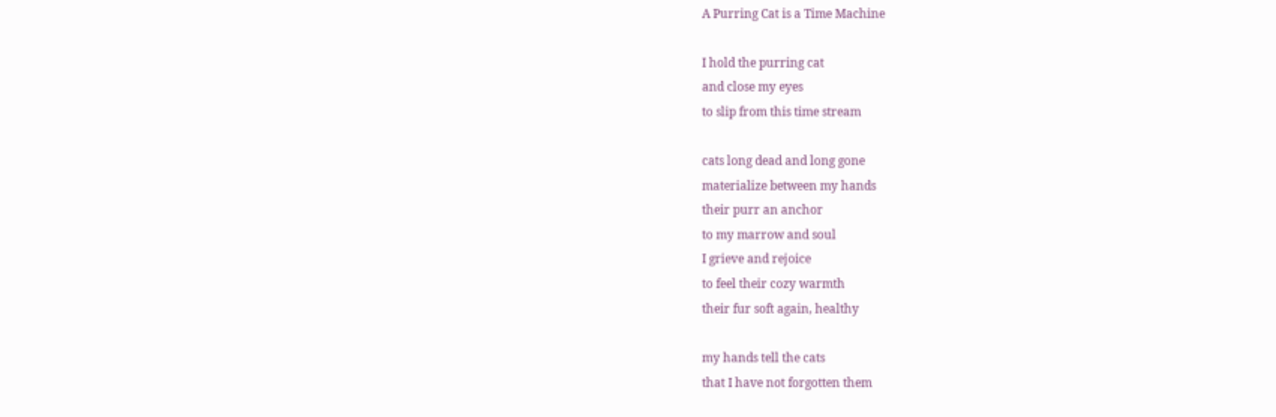A Purring Cat is a Time Machine

I hold the purring cat
and close my eyes
to slip from this time stream

cats long dead and long gone
materialize between my hands
their purr an anchor
to my marrow and soul
I grieve and rejoice
to feel their cozy warmth
their fur soft again, healthy

my hands tell the cats
that I have not forgotten them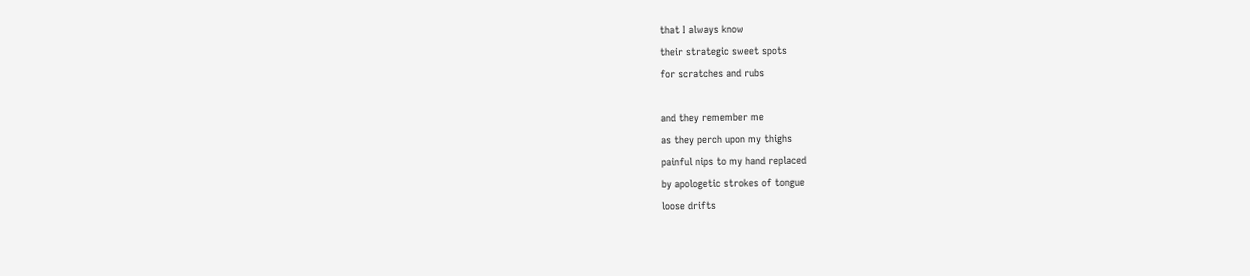that I always know
their strategic sweet spots
for scratches and rubs

and they remember me
as they perch upon my thighs
painful nips to my hand replaced
by apologetic strokes of tongue
loose drifts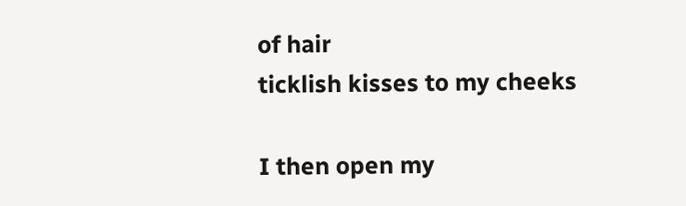of hair
ticklish kisses to my cheeks

I then open my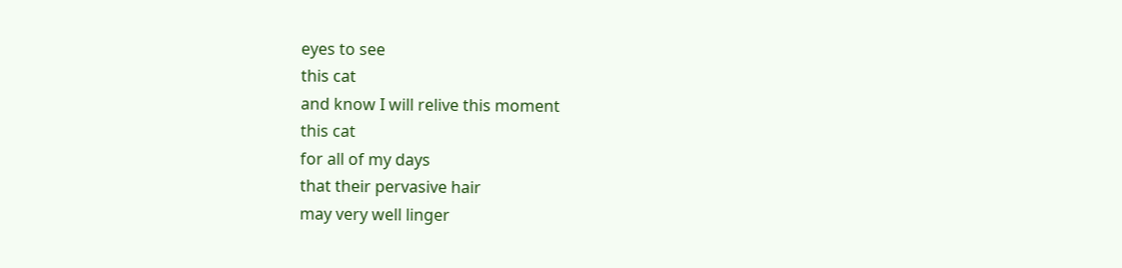eyes to see
this cat
and know I will relive this moment
this cat
for all of my days
that their pervasive hair
may very well linger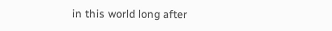in this world long after